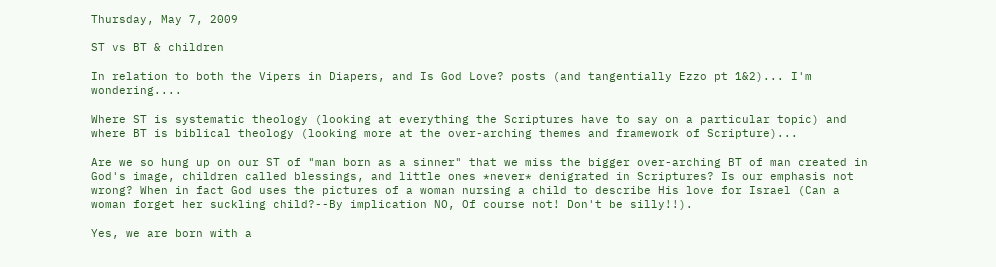Thursday, May 7, 2009

ST vs BT & children

In relation to both the Vipers in Diapers, and Is God Love? posts (and tangentially Ezzo pt 1&2)... I'm wondering....

Where ST is systematic theology (looking at everything the Scriptures have to say on a particular topic) and where BT is biblical theology (looking more at the over-arching themes and framework of Scripture)...

Are we so hung up on our ST of "man born as a sinner" that we miss the bigger over-arching BT of man created in God's image, children called blessings, and little ones *never* denigrated in Scriptures? Is our emphasis not wrong? When in fact God uses the pictures of a woman nursing a child to describe His love for Israel (Can a woman forget her suckling child?--By implication NO, Of course not! Don't be silly!!).

Yes, we are born with a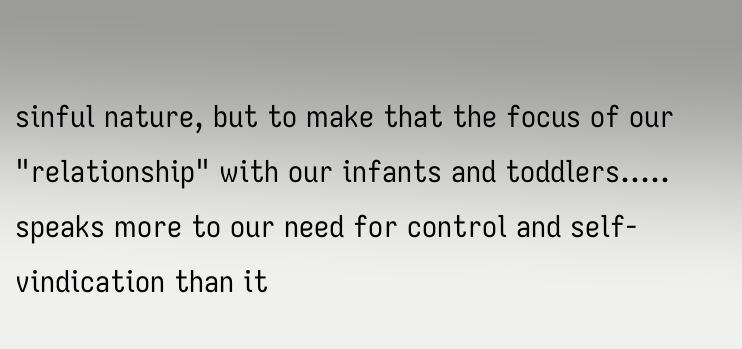sinful nature, but to make that the focus of our "relationship" with our infants and toddlers..... speaks more to our need for control and self-vindication than it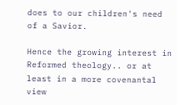does to our children's need of a Savior.

Hence the growing interest in Reformed theology.. or at least in a more covenantal view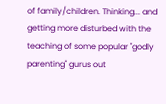of family/children. Thinking... and getting more disturbed with the teaching of some popular "godly parenting" gurus out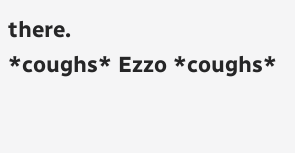there.
*coughs* Ezzo *coughs*